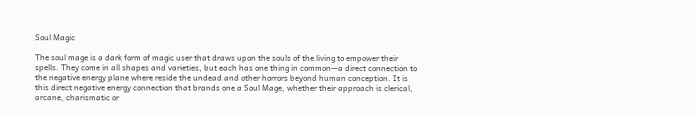Soul Magic

The soul mage is a dark form of magic user that draws upon the souls of the living to empower their spells. They come in all shapes and varieties, but each has one thing in common—a direct connection to the negative energy plane where reside the undead and other horrors beyond human conception. It is this direct negative energy connection that brands one a Soul Mage, whether their approach is clerical, arcane, charismatic or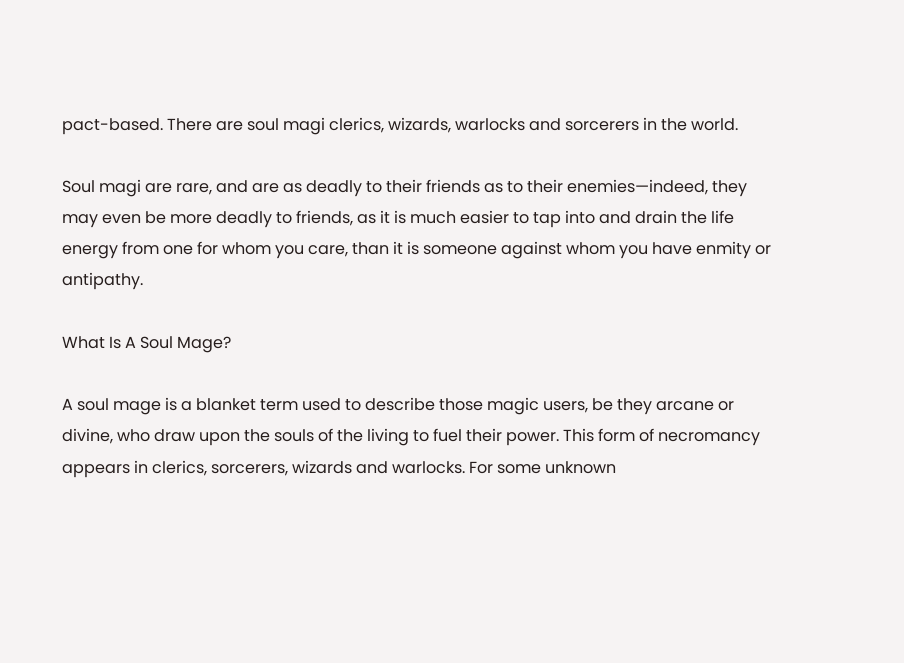pact-based. There are soul magi clerics, wizards, warlocks and sorcerers in the world.

Soul magi are rare, and are as deadly to their friends as to their enemies—indeed, they may even be more deadly to friends, as it is much easier to tap into and drain the life energy from one for whom you care, than it is someone against whom you have enmity or antipathy.

What Is A Soul Mage?

A soul mage is a blanket term used to describe those magic users, be they arcane or divine, who draw upon the souls of the living to fuel their power. This form of necromancy appears in clerics, sorcerers, wizards and warlocks. For some unknown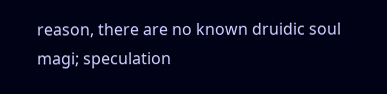reason, there are no known druidic soul magi; speculation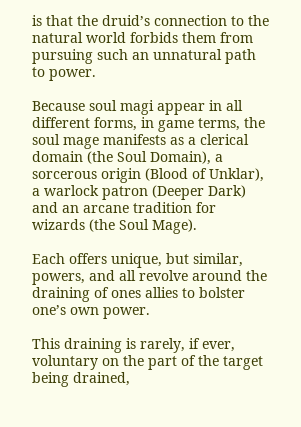is that the druid’s connection to the natural world forbids them from pursuing such an unnatural path to power.

Because soul magi appear in all different forms, in game terms, the soul mage manifests as a clerical domain (the Soul Domain), a sorcerous origin (Blood of Unklar), a warlock patron (Deeper Dark) and an arcane tradition for wizards (the Soul Mage).

Each offers unique, but similar, powers, and all revolve around the draining of ones allies to bolster one’s own power.

This draining is rarely, if ever, voluntary on the part of the target being drained,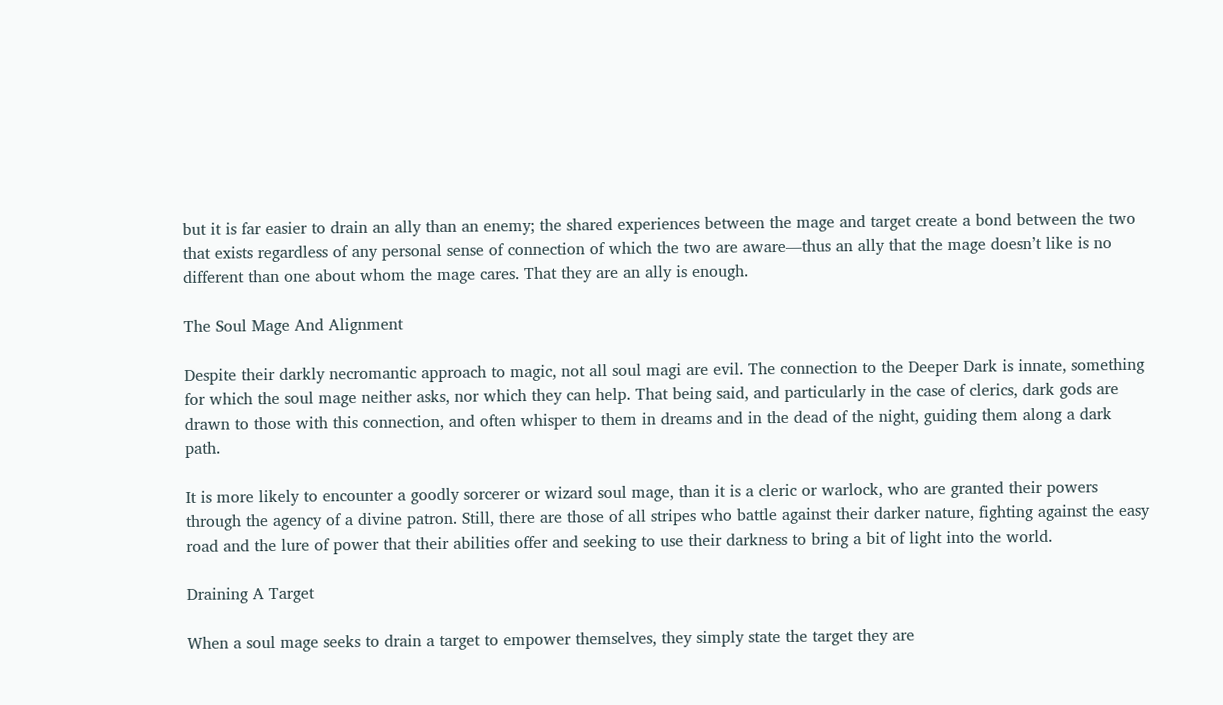but it is far easier to drain an ally than an enemy; the shared experiences between the mage and target create a bond between the two that exists regardless of any personal sense of connection of which the two are aware—thus an ally that the mage doesn’t like is no different than one about whom the mage cares. That they are an ally is enough.

The Soul Mage And Alignment

Despite their darkly necromantic approach to magic, not all soul magi are evil. The connection to the Deeper Dark is innate, something for which the soul mage neither asks, nor which they can help. That being said, and particularly in the case of clerics, dark gods are drawn to those with this connection, and often whisper to them in dreams and in the dead of the night, guiding them along a dark path.

It is more likely to encounter a goodly sorcerer or wizard soul mage, than it is a cleric or warlock, who are granted their powers through the agency of a divine patron. Still, there are those of all stripes who battle against their darker nature, fighting against the easy road and the lure of power that their abilities offer and seeking to use their darkness to bring a bit of light into the world.

Draining A Target

When a soul mage seeks to drain a target to empower themselves, they simply state the target they are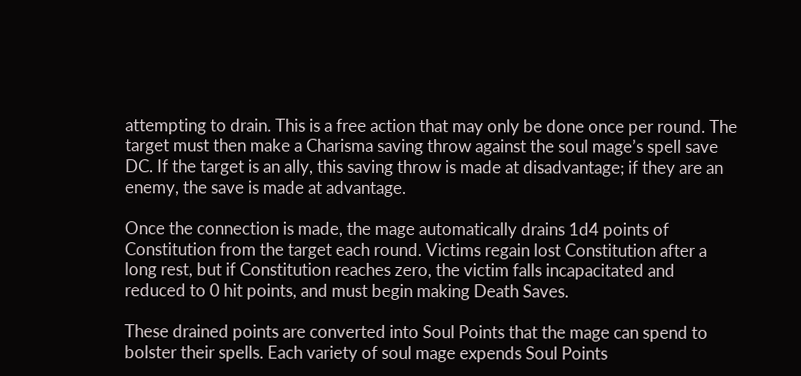attempting to drain. This is a free action that may only be done once per round. The target must then make a Charisma saving throw against the soul mage’s spell save DC. If the target is an ally, this saving throw is made at disadvantage; if they are an enemy, the save is made at advantage.

Once the connection is made, the mage automatically drains 1d4 points of Constitution from the target each round. Victims regain lost Constitution after a long rest, but if Constitution reaches zero, the victim falls incapacitated and reduced to 0 hit points, and must begin making Death Saves.

These drained points are converted into Soul Points that the mage can spend to bolster their spells. Each variety of soul mage expends Soul Points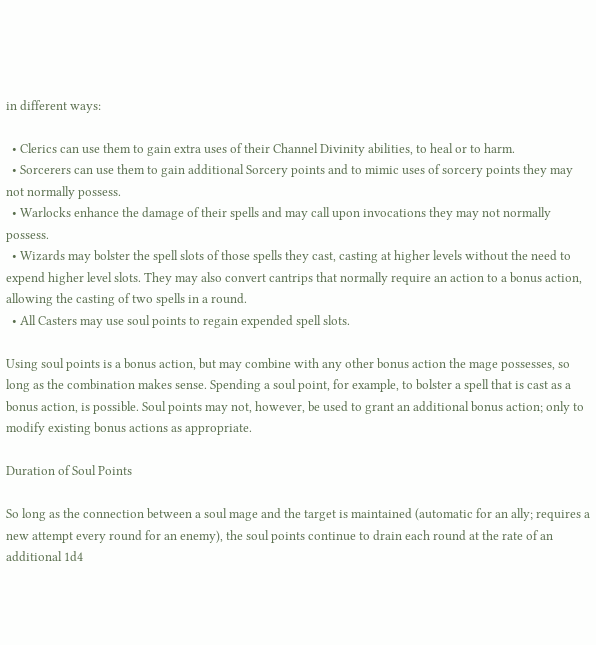in different ways:

  • Clerics can use them to gain extra uses of their Channel Divinity abilities, to heal or to harm.
  • Sorcerers can use them to gain additional Sorcery points and to mimic uses of sorcery points they may not normally possess.
  • Warlocks enhance the damage of their spells and may call upon invocations they may not normally possess.
  • Wizards may bolster the spell slots of those spells they cast, casting at higher levels without the need to expend higher level slots. They may also convert cantrips that normally require an action to a bonus action, allowing the casting of two spells in a round.
  • All Casters may use soul points to regain expended spell slots.

Using soul points is a bonus action, but may combine with any other bonus action the mage possesses, so long as the combination makes sense. Spending a soul point, for example, to bolster a spell that is cast as a bonus action, is possible. Soul points may not, however, be used to grant an additional bonus action; only to modify existing bonus actions as appropriate.

Duration of Soul Points

So long as the connection between a soul mage and the target is maintained (automatic for an ally; requires a new attempt every round for an enemy), the soul points continue to drain each round at the rate of an additional 1d4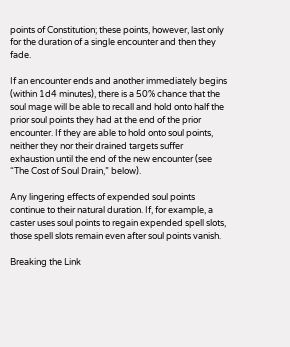points of Constitution; these points, however, last only for the duration of a single encounter and then they fade.

If an encounter ends and another immediately begins (within 1d4 minutes), there is a 50% chance that the soul mage will be able to recall and hold onto half the prior soul points they had at the end of the prior encounter. If they are able to hold onto soul points, neither they nor their drained targets suffer exhaustion until the end of the new encounter (see “The Cost of Soul Drain,” below).

Any lingering effects of expended soul points continue to their natural duration. If, for example, a caster uses soul points to regain expended spell slots, those spell slots remain even after soul points vanish.

Breaking the Link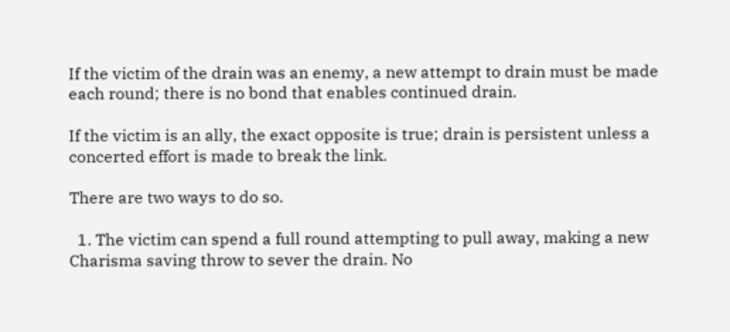If the victim of the drain was an enemy, a new attempt to drain must be made each round; there is no bond that enables continued drain.

If the victim is an ally, the exact opposite is true; drain is persistent unless a concerted effort is made to break the link.

There are two ways to do so.

  1. The victim can spend a full round attempting to pull away, making a new Charisma saving throw to sever the drain. No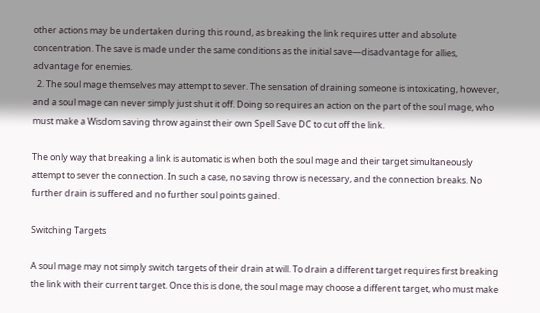other actions may be undertaken during this round, as breaking the link requires utter and absolute concentration. The save is made under the same conditions as the initial save—disadvantage for allies, advantage for enemies.
  2. The soul mage themselves may attempt to sever. The sensation of draining someone is intoxicating, however, and a soul mage can never simply just shut it off. Doing so requires an action on the part of the soul mage, who must make a Wisdom saving throw against their own Spell Save DC to cut off the link.

The only way that breaking a link is automatic is when both the soul mage and their target simultaneously attempt to sever the connection. In such a case, no saving throw is necessary, and the connection breaks. No further drain is suffered and no further soul points gained.

Switching Targets

A soul mage may not simply switch targets of their drain at will. To drain a different target requires first breaking the link with their current target. Once this is done, the soul mage may choose a different target, who must make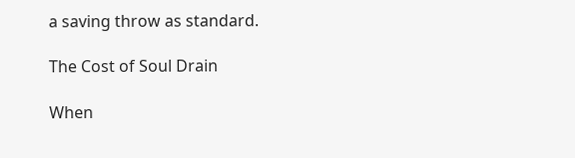a saving throw as standard.

The Cost of Soul Drain

When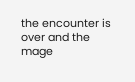the encounter is over and the mage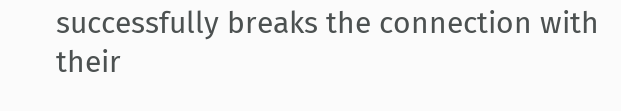successfully breaks the connection with their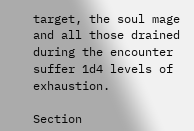target, the soul mage and all those drained during the encounter suffer 1d4 levels of exhaustion.

Section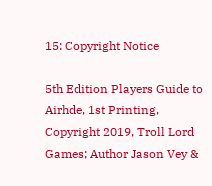15: Copyright Notice

5th Edition Players Guide to Airhde, 1st Printing, Copyright 2019, Troll Lord Games; Author Jason Vey &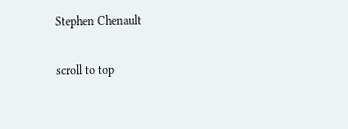Stephen Chenault

scroll to top